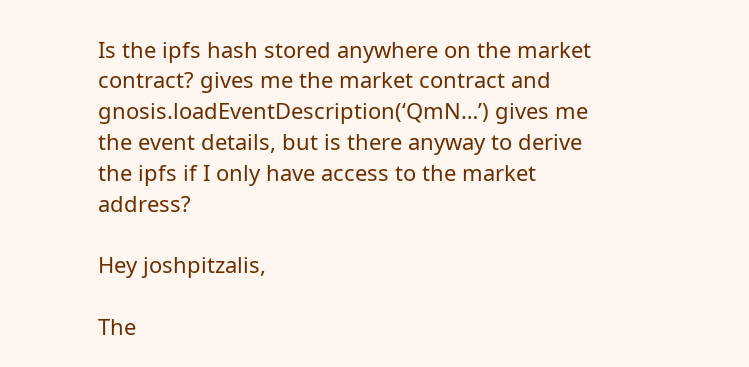Is the ipfs hash stored anywhere on the market contract? gives me the market contract and gnosis.loadEventDescription(‘QmN…’) gives me the event details, but is there anyway to derive the ipfs if I only have access to the market address?

Hey joshpitzalis,

The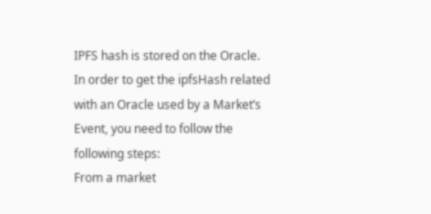IPFS hash is stored on the Oracle.
In order to get the ipfsHash related with an Oracle used by a Market’s Event, you need to follow the following steps:
From a market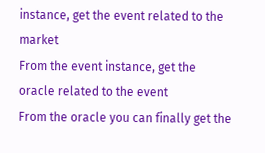instance, get the event related to the market
From the event instance, get the oracle related to the event
From the oracle you can finally get the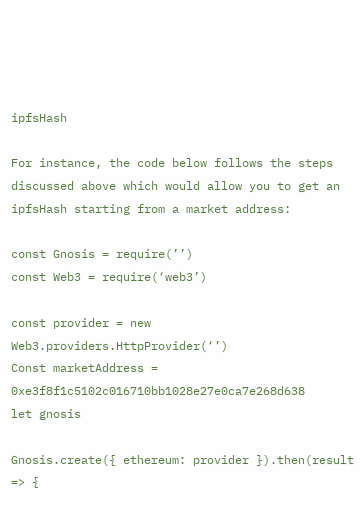ipfsHash

For instance, the code below follows the steps discussed above which would allow you to get an ipfsHash starting from a market address:

const Gnosis = require(’’)
const Web3 = require(‘web3’)

const provider = new Web3.providers.HttpProvider(‘’)
Const marketAddress = 0xe3f8f1c5102c016710bb1028e27e0ca7e268d638
let gnosis

Gnosis.create({ ethereum: provider }).then(result => {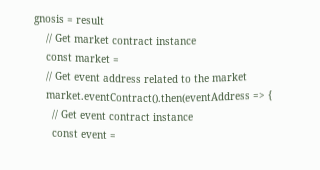gnosis = result
    // Get market contract instance
    const market =
    // Get event address related to the market
    market.eventContract().then(eventAddress => {
      // Get event contract instance
      const event =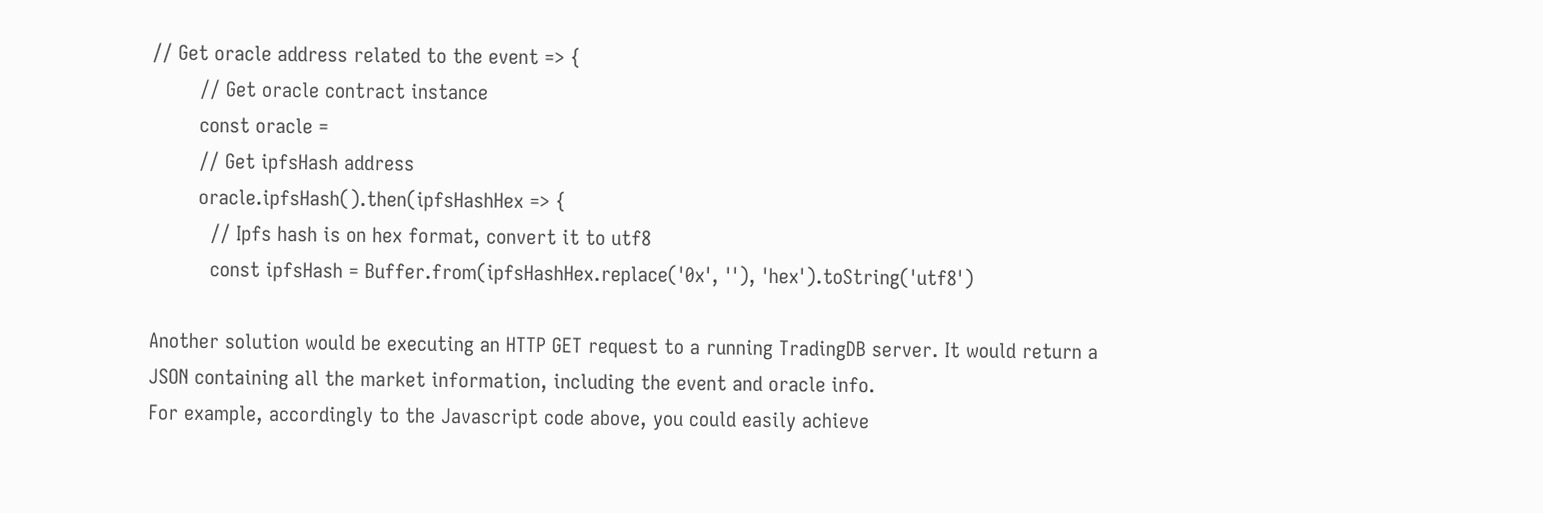// Get oracle address related to the event => {
        // Get oracle contract instance
        const oracle =
        // Get ipfsHash address
        oracle.ipfsHash().then(ipfsHashHex => {
          // Ipfs hash is on hex format, convert it to utf8
          const ipfsHash = Buffer.from(ipfsHashHex.replace('0x', ''), 'hex').toString('utf8')

Another solution would be executing an HTTP GET request to a running TradingDB server. It would return a JSON containing all the market information, including the event and oracle info.
For example, accordingly to the Javascript code above, you could easily achieve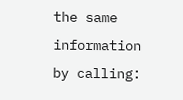the same information by calling: